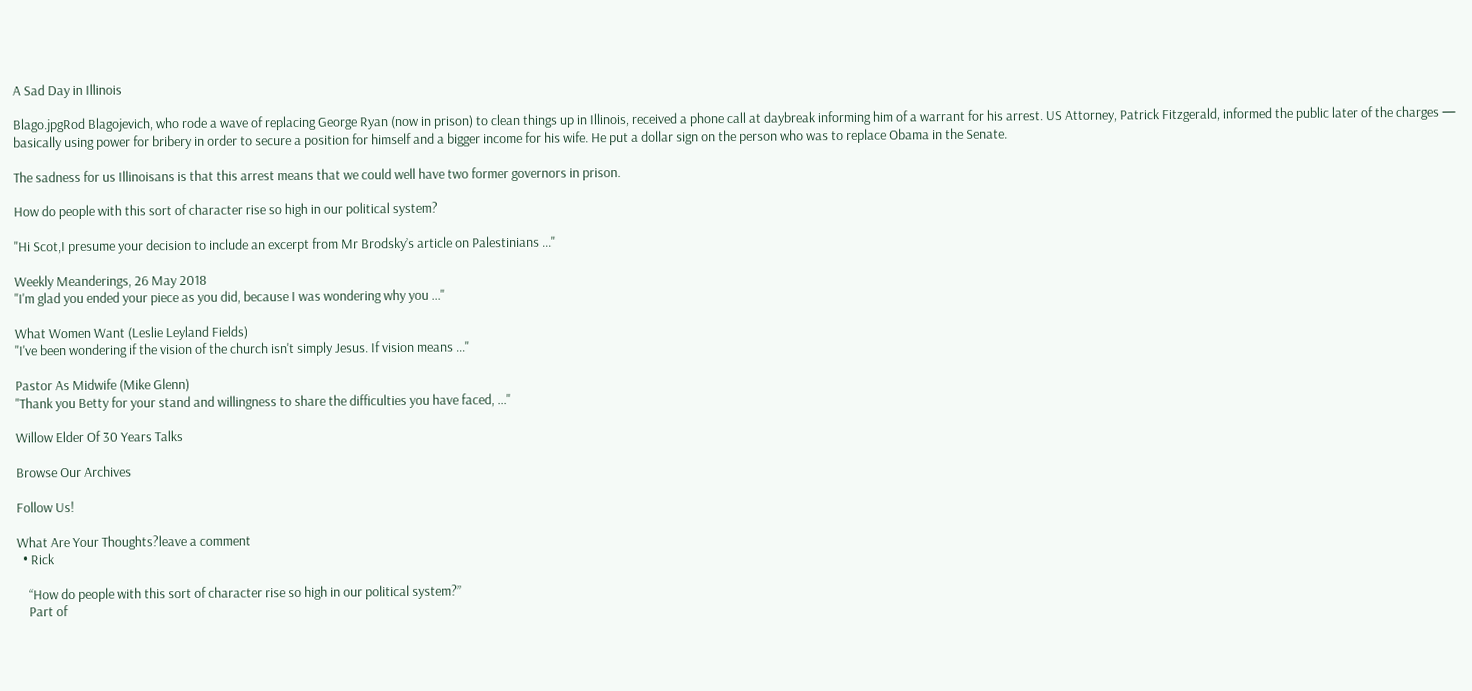A Sad Day in Illinois

Blago.jpgRod Blagojevich, who rode a wave of replacing George Ryan (now in prison) to clean things up in Illinois, received a phone call at daybreak informing him of a warrant for his arrest. US Attorney, Patrick Fitzgerald, informed the public later of the charges — basically using power for bribery in order to secure a position for himself and a bigger income for his wife. He put a dollar sign on the person who was to replace Obama in the Senate.

The sadness for us Illinoisans is that this arrest means that we could well have two former governors in prison.

How do people with this sort of character rise so high in our political system?

"Hi Scot,I presume your decision to include an excerpt from Mr Brodsky’s article on Palestinians ..."

Weekly Meanderings, 26 May 2018
"I'm glad you ended your piece as you did, because I was wondering why you ..."

What Women Want (Leslie Leyland Fields)
"I've been wondering if the vision of the church isn't simply Jesus. If vision means ..."

Pastor As Midwife (Mike Glenn)
"Thank you Betty for your stand and willingness to share the difficulties you have faced, ..."

Willow Elder Of 30 Years Talks

Browse Our Archives

Follow Us!

What Are Your Thoughts?leave a comment
  • Rick

    “How do people with this sort of character rise so high in our political system?”
    Part of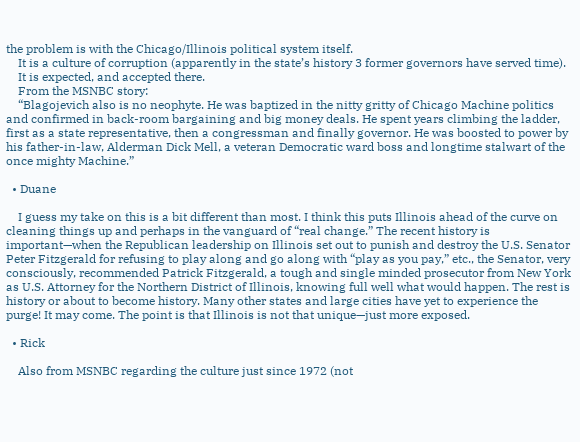the problem is with the Chicago/Illinois political system itself.
    It is a culture of corruption (apparently in the state’s history 3 former governors have served time).
    It is expected, and accepted there.
    From the MSNBC story:
    “Blagojevich also is no neophyte. He was baptized in the nitty gritty of Chicago Machine politics and confirmed in back-room bargaining and big money deals. He spent years climbing the ladder, first as a state representative, then a congressman and finally governor. He was boosted to power by his father-in-law, Alderman Dick Mell, a veteran Democratic ward boss and longtime stalwart of the once mighty Machine.”

  • Duane

    I guess my take on this is a bit different than most. I think this puts Illinois ahead of the curve on cleaning things up and perhaps in the vanguard of “real change.” The recent history is important—when the Republican leadership on Illinois set out to punish and destroy the U.S. Senator Peter Fitzgerald for refusing to play along and go along with “play as you pay,” etc., the Senator, very consciously, recommended Patrick Fitzgerald, a tough and single minded prosecutor from New York as U.S. Attorney for the Northern District of Illinois, knowing full well what would happen. The rest is history or about to become history. Many other states and large cities have yet to experience the purge! It may come. The point is that Illinois is not that unique—just more exposed.

  • Rick

    Also from MSNBC regarding the culture just since 1972 (not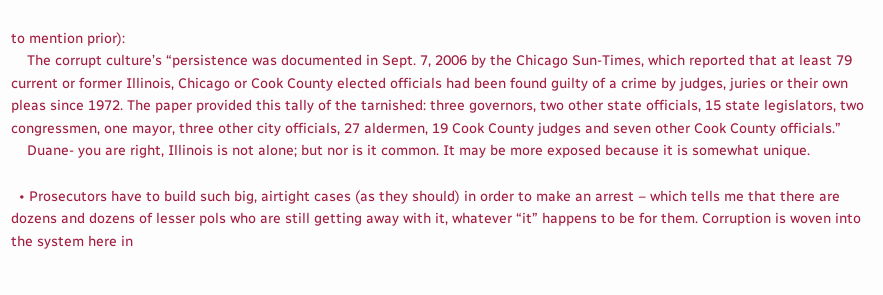to mention prior):
    The corrupt culture’s “persistence was documented in Sept. 7, 2006 by the Chicago Sun-Times, which reported that at least 79 current or former Illinois, Chicago or Cook County elected officials had been found guilty of a crime by judges, juries or their own pleas since 1972. The paper provided this tally of the tarnished: three governors, two other state officials, 15 state legislators, two congressmen, one mayor, three other city officials, 27 aldermen, 19 Cook County judges and seven other Cook County officials.”
    Duane- you are right, Illinois is not alone; but nor is it common. It may be more exposed because it is somewhat unique.

  • Prosecutors have to build such big, airtight cases (as they should) in order to make an arrest – which tells me that there are dozens and dozens of lesser pols who are still getting away with it, whatever “it” happens to be for them. Corruption is woven into the system here in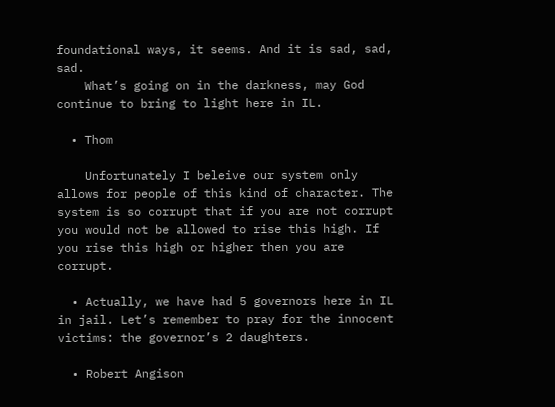foundational ways, it seems. And it is sad, sad, sad.
    What’s going on in the darkness, may God continue to bring to light here in IL.

  • Thom

    Unfortunately I beleive our system only allows for people of this kind of character. The system is so corrupt that if you are not corrupt you would not be allowed to rise this high. If you rise this high or higher then you are corrupt.

  • Actually, we have had 5 governors here in IL in jail. Let’s remember to pray for the innocent victims: the governor’s 2 daughters.

  • Robert Angison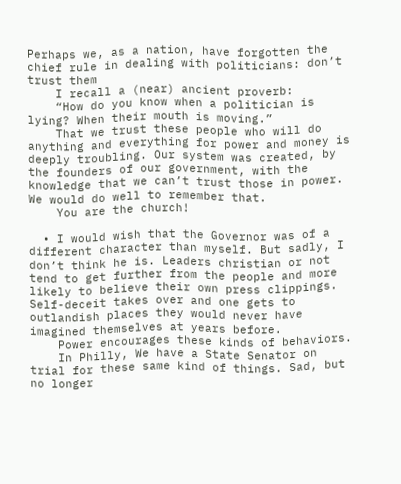Perhaps we, as a nation, have forgotten the chief rule in dealing with politicians: don’t trust them
    I recall a (near) ancient proverb:
    “How do you know when a politician is lying? When their mouth is moving.”
    That we trust these people who will do anything and everything for power and money is deeply troubling. Our system was created, by the founders of our government, with the knowledge that we can’t trust those in power. We would do well to remember that.
    You are the church!

  • I would wish that the Governor was of a different character than myself. But sadly, I don’t think he is. Leaders christian or not tend to get further from the people and more likely to believe their own press clippings. Self-deceit takes over and one gets to outlandish places they would never have imagined themselves at years before.
    Power encourages these kinds of behaviors.
    In Philly, We have a State Senator on trial for these same kind of things. Sad, but no longer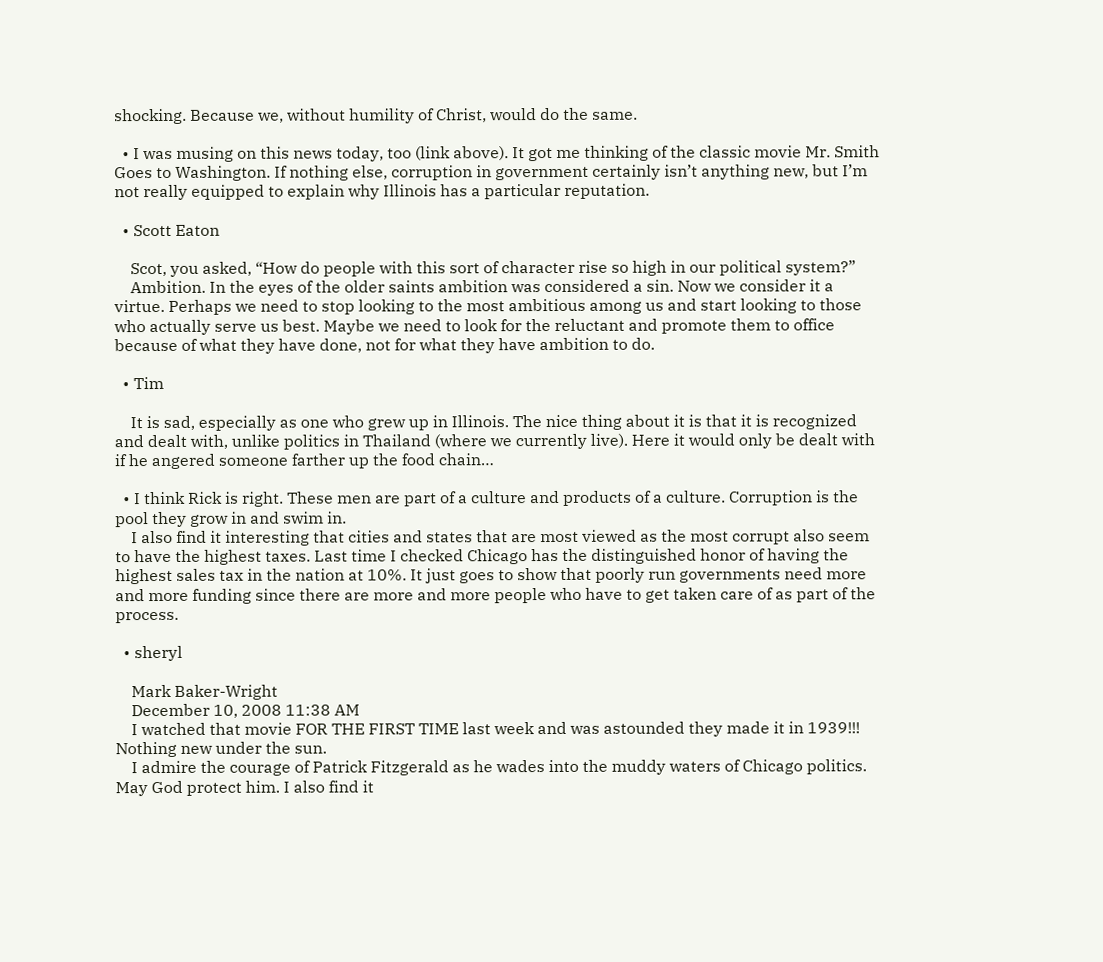shocking. Because we, without humility of Christ, would do the same.

  • I was musing on this news today, too (link above). It got me thinking of the classic movie Mr. Smith Goes to Washington. If nothing else, corruption in government certainly isn’t anything new, but I’m not really equipped to explain why Illinois has a particular reputation.

  • Scott Eaton

    Scot, you asked, “How do people with this sort of character rise so high in our political system?”
    Ambition. In the eyes of the older saints ambition was considered a sin. Now we consider it a virtue. Perhaps we need to stop looking to the most ambitious among us and start looking to those who actually serve us best. Maybe we need to look for the reluctant and promote them to office because of what they have done, not for what they have ambition to do.

  • Tim

    It is sad, especially as one who grew up in Illinois. The nice thing about it is that it is recognized and dealt with, unlike politics in Thailand (where we currently live). Here it would only be dealt with if he angered someone farther up the food chain…

  • I think Rick is right. These men are part of a culture and products of a culture. Corruption is the pool they grow in and swim in.
    I also find it interesting that cities and states that are most viewed as the most corrupt also seem to have the highest taxes. Last time I checked Chicago has the distinguished honor of having the highest sales tax in the nation at 10%. It just goes to show that poorly run governments need more and more funding since there are more and more people who have to get taken care of as part of the process.

  • sheryl

    Mark Baker-Wright
    December 10, 2008 11:38 AM
    I watched that movie FOR THE FIRST TIME last week and was astounded they made it in 1939!!! Nothing new under the sun.
    I admire the courage of Patrick Fitzgerald as he wades into the muddy waters of Chicago politics. May God protect him. I also find it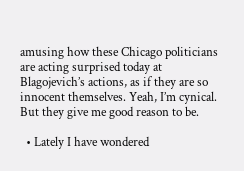amusing how these Chicago politicians are acting surprised today at Blagojevich’s actions, as if they are so innocent themselves. Yeah, I’m cynical. But they give me good reason to be.

  • Lately I have wondered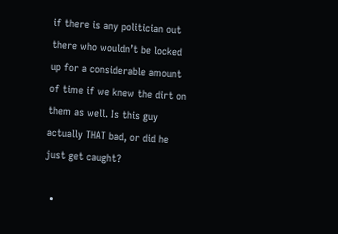if there is any politician out there who wouldn’t be locked up for a considerable amount of time if we knew the dirt on them as well. Is this guy actually THAT bad, or did he just get caught?

  •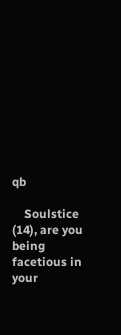qb

    Soulstice (14), are you being facetious in your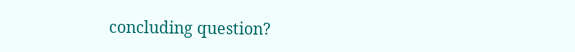concluding question?